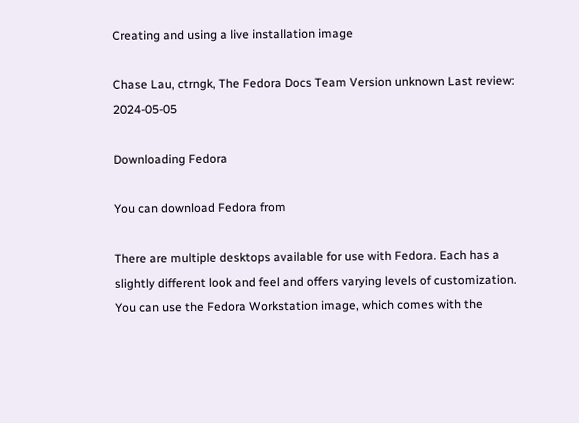Creating and using a live installation image

Chase Lau, ctrngk, The Fedora Docs Team Version unknown Last review: 2024-05-05

Downloading Fedora

You can download Fedora from

There are multiple desktops available for use with Fedora. Each has a slightly different look and feel and offers varying levels of customization. You can use the Fedora Workstation image, which comes with the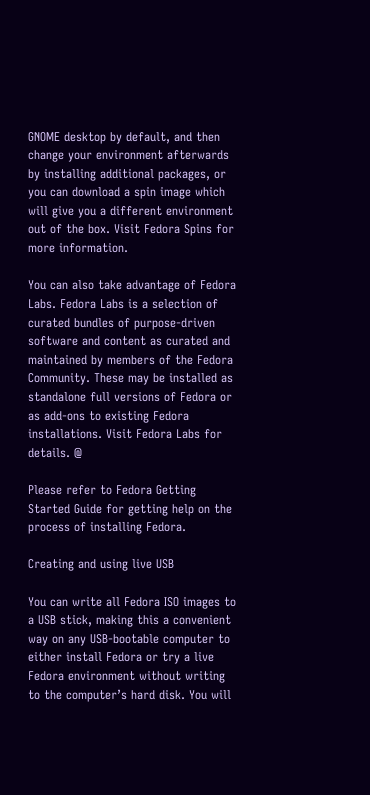GNOME desktop by default, and then change your environment afterwards by installing additional packages, or you can download a spin image which will give you a different environment out of the box. Visit Fedora Spins for more information.

You can also take advantage of Fedora Labs. Fedora Labs is a selection of curated bundles of purpose-driven software and content as curated and maintained by members of the Fedora Community. These may be installed as standalone full versions of Fedora or as add-ons to existing Fedora installations. Visit Fedora Labs for details. @

Please refer to Fedora Getting Started Guide for getting help on the process of installing Fedora.

Creating and using live USB

You can write all Fedora ISO images to a USB stick, making this a convenient way on any USB-bootable computer to either install Fedora or try a live Fedora environment without writing to the computer’s hard disk. You will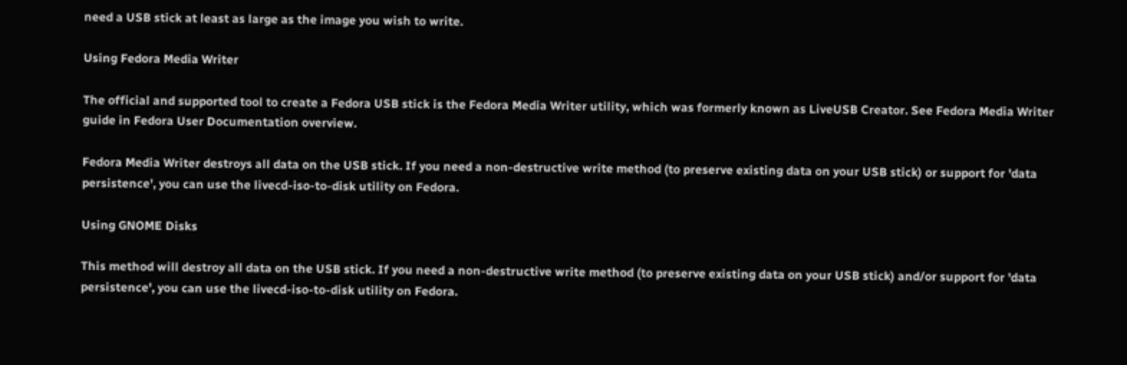need a USB stick at least as large as the image you wish to write.

Using Fedora Media Writer

The official and supported tool to create a Fedora USB stick is the Fedora Media Writer utility, which was formerly known as LiveUSB Creator. See Fedora Media Writer guide in Fedora User Documentation overview.

Fedora Media Writer destroys all data on the USB stick. If you need a non-destructive write method (to preserve existing data on your USB stick) or support for 'data persistence', you can use the livecd-iso-to-disk utility on Fedora.

Using GNOME Disks

This method will destroy all data on the USB stick. If you need a non-destructive write method (to preserve existing data on your USB stick) and/or support for 'data persistence', you can use the livecd-iso-to-disk utility on Fedora.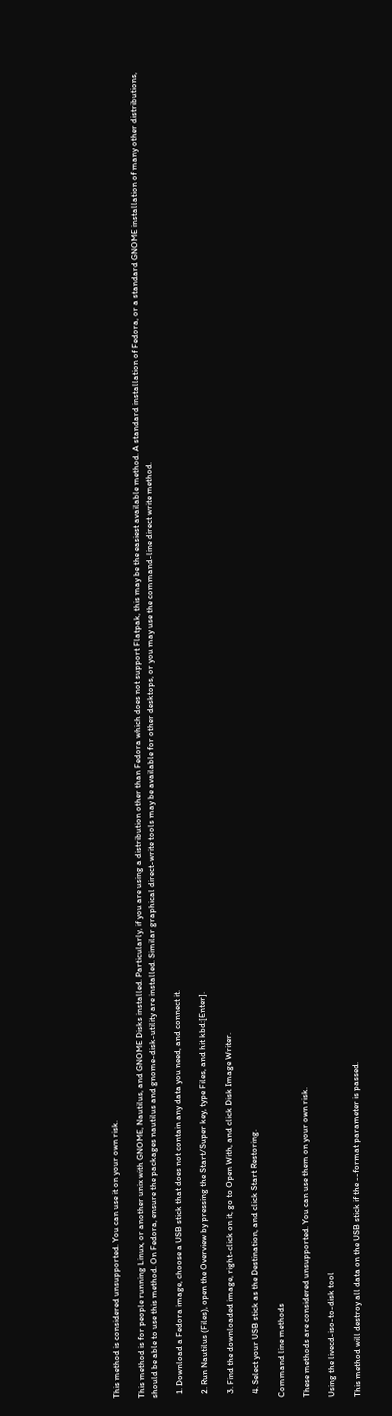This method is considered unsupported. You can use it on your own risk.

This method is for people running Linux, or another unix with GNOME, Nautilus, and GNOME Disks installed. Particularly, if you are using a distribution other than Fedora which does not support Flatpak, this may be the easiest available method. A standard installation of Fedora, or a standard GNOME installation of many other distributions, should be able to use this method. On Fedora, ensure the packages nautilus and gnome-disk-utility are installed. Similar graphical direct-write tools may be available for other desktops, or you may use the command-line direct write method.

  1. Download a Fedora image, choose a USB stick that does not contain any data you need, and connect it.

  2. Run Nautilus (Files), open the Overview by pressing the Start/Super key, type Files, and hit kbd:[Enter].

  3. Find the downloaded image, right-click on it, go to Open With, and click Disk Image Writer.

  4. Select your USB stick as the Destination, and click Start Restoring.

Command line methods

These methods are considered unsupported. You can use them on your own risk.

Using the livecd-iso-to-disk tool

This method will destroy all data on the USB stick if the --format parameter is passed.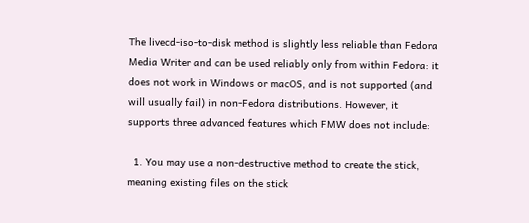The livecd-iso-to-disk method is slightly less reliable than Fedora Media Writer and can be used reliably only from within Fedora: it does not work in Windows or macOS, and is not supported (and will usually fail) in non-Fedora distributions. However, it supports three advanced features which FMW does not include:

  1. You may use a non-destructive method to create the stick, meaning existing files on the stick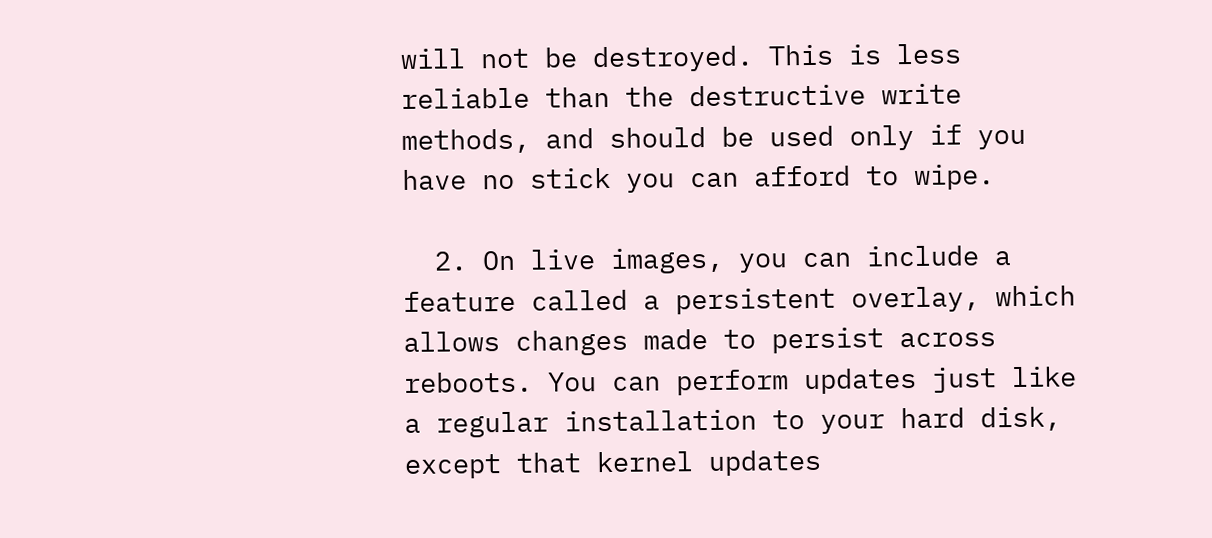will not be destroyed. This is less reliable than the destructive write methods, and should be used only if you have no stick you can afford to wipe.

  2. On live images, you can include a feature called a persistent overlay, which allows changes made to persist across reboots. You can perform updates just like a regular installation to your hard disk, except that kernel updates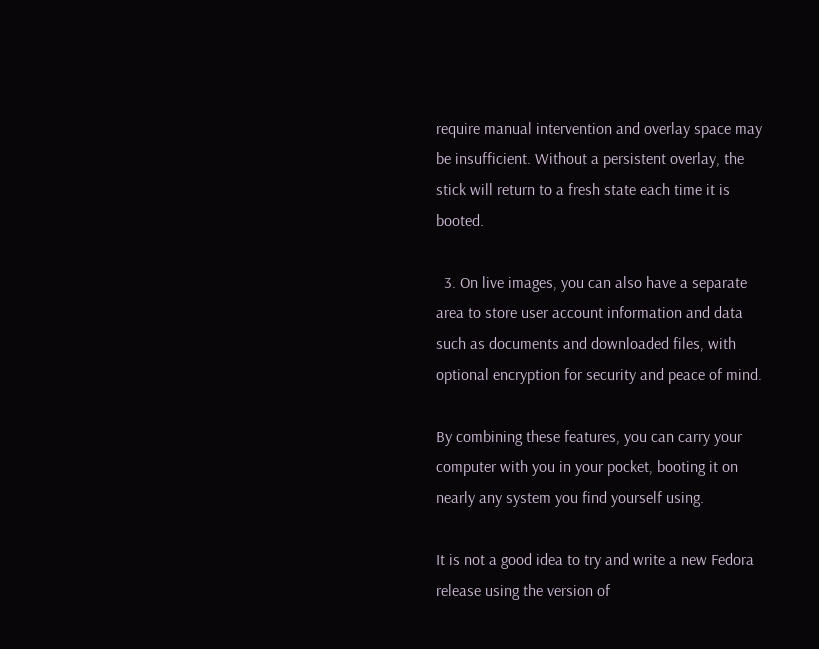require manual intervention and overlay space may be insufficient. Without a persistent overlay, the stick will return to a fresh state each time it is booted.

  3. On live images, you can also have a separate area to store user account information and data such as documents and downloaded files, with optional encryption for security and peace of mind.

By combining these features, you can carry your computer with you in your pocket, booting it on nearly any system you find yourself using.

It is not a good idea to try and write a new Fedora release using the version of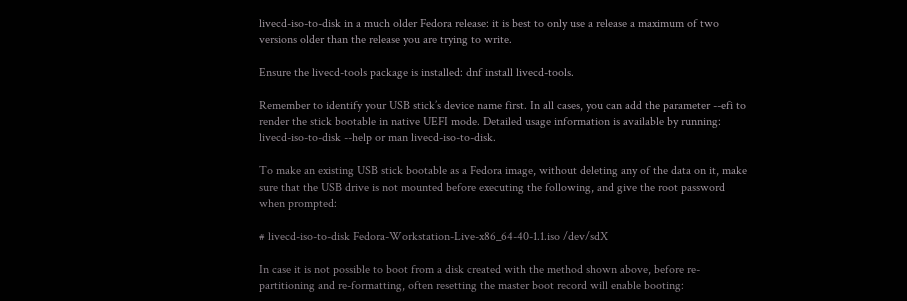livecd-iso-to-disk in a much older Fedora release: it is best to only use a release a maximum of two versions older than the release you are trying to write.

Ensure the livecd-tools package is installed: dnf install livecd-tools.

Remember to identify your USB stick’s device name first. In all cases, you can add the parameter --efi to render the stick bootable in native UEFI mode. Detailed usage information is available by running: livecd-iso-to-disk --help or man livecd-iso-to-disk.

To make an existing USB stick bootable as a Fedora image, without deleting any of the data on it, make sure that the USB drive is not mounted before executing the following, and give the root password when prompted:

# livecd-iso-to-disk Fedora-Workstation-Live-x86_64-40-1.1.iso /dev/sdX

In case it is not possible to boot from a disk created with the method shown above, before re-partitioning and re-formatting, often resetting the master boot record will enable booting: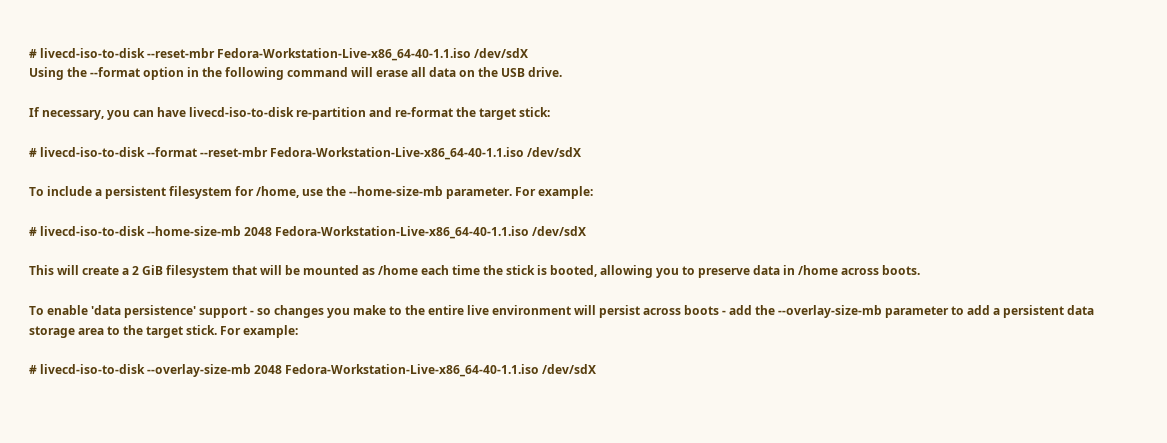# livecd-iso-to-disk --reset-mbr Fedora-Workstation-Live-x86_64-40-1.1.iso /dev/sdX
Using the --format option in the following command will erase all data on the USB drive.

If necessary, you can have livecd-iso-to-disk re-partition and re-format the target stick:

# livecd-iso-to-disk --format --reset-mbr Fedora-Workstation-Live-x86_64-40-1.1.iso /dev/sdX

To include a persistent filesystem for /home, use the --home-size-mb parameter. For example:

# livecd-iso-to-disk --home-size-mb 2048 Fedora-Workstation-Live-x86_64-40-1.1.iso /dev/sdX

This will create a 2 GiB filesystem that will be mounted as /home each time the stick is booted, allowing you to preserve data in /home across boots.

To enable 'data persistence' support - so changes you make to the entire live environment will persist across boots - add the --overlay-size-mb parameter to add a persistent data storage area to the target stick. For example:

# livecd-iso-to-disk --overlay-size-mb 2048 Fedora-Workstation-Live-x86_64-40-1.1.iso /dev/sdX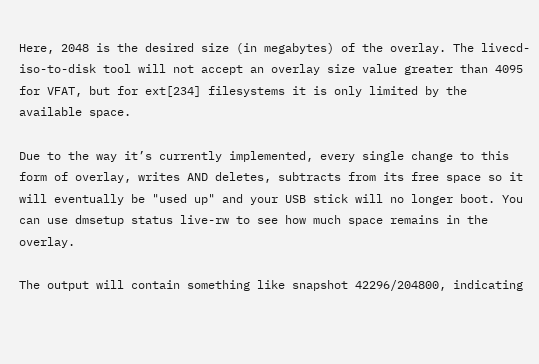Here, 2048 is the desired size (in megabytes) of the overlay. The livecd-iso-to-disk tool will not accept an overlay size value greater than 4095 for VFAT, but for ext[234] filesystems it is only limited by the available space.

Due to the way it’s currently implemented, every single change to this form of overlay, writes AND deletes, subtracts from its free space so it will eventually be "used up" and your USB stick will no longer boot. You can use dmsetup status live-rw to see how much space remains in the overlay.

The output will contain something like snapshot 42296/204800, indicating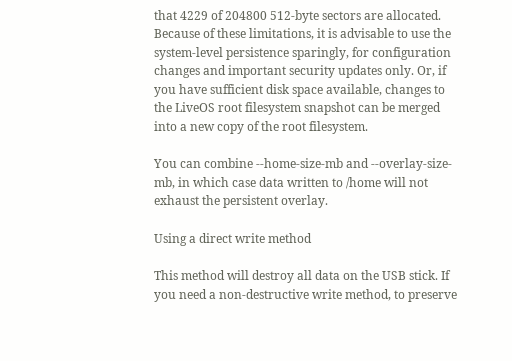that 4229 of 204800 512-byte sectors are allocated. Because of these limitations, it is advisable to use the system-level persistence sparingly, for configuration changes and important security updates only. Or, if you have sufficient disk space available, changes to the LiveOS root filesystem snapshot can be merged into a new copy of the root filesystem.

You can combine --home-size-mb and --overlay-size-mb, in which case data written to /home will not exhaust the persistent overlay.

Using a direct write method

This method will destroy all data on the USB stick. If you need a non-destructive write method, to preserve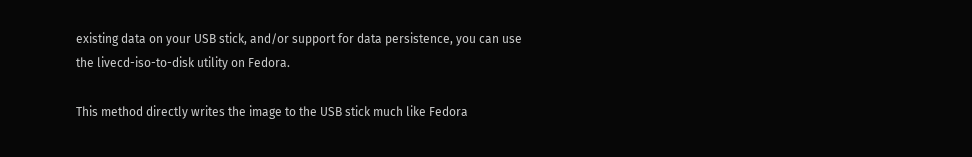existing data on your USB stick, and/or support for data persistence, you can use the livecd-iso-to-disk utility on Fedora.

This method directly writes the image to the USB stick much like Fedora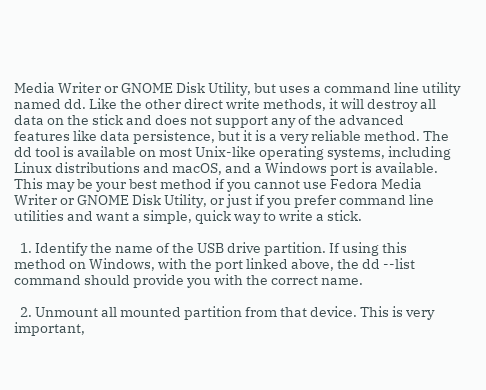Media Writer or GNOME Disk Utility, but uses a command line utility named dd. Like the other direct write methods, it will destroy all data on the stick and does not support any of the advanced features like data persistence, but it is a very reliable method. The dd tool is available on most Unix-like operating systems, including Linux distributions and macOS, and a Windows port is available. This may be your best method if you cannot use Fedora Media Writer or GNOME Disk Utility, or just if you prefer command line utilities and want a simple, quick way to write a stick.

  1. Identify the name of the USB drive partition. If using this method on Windows, with the port linked above, the dd --list command should provide you with the correct name.

  2. Unmount all mounted partition from that device. This is very important,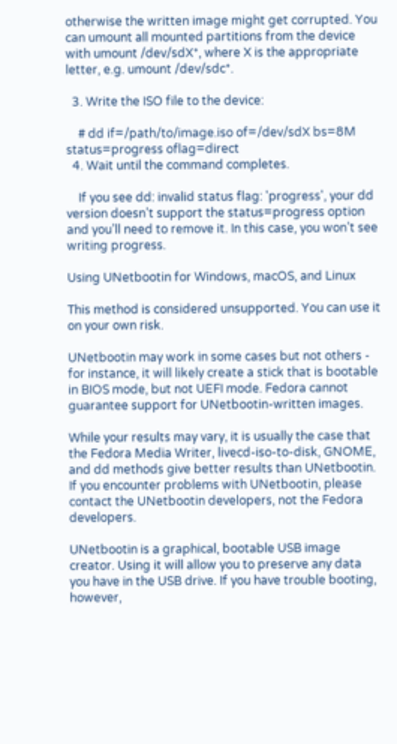otherwise the written image might get corrupted. You can umount all mounted partitions from the device with umount /dev/sdX*, where X is the appropriate letter, e.g. umount /dev/sdc*.

  3. Write the ISO file to the device:

    # dd if=/path/to/image.iso of=/dev/sdX bs=8M status=progress oflag=direct
  4. Wait until the command completes.

    If you see dd: invalid status flag: 'progress', your dd version doesn’t support the status=progress option and you’ll need to remove it. In this case, you won’t see writing progress.

Using UNetbootin for Windows, macOS, and Linux

This method is considered unsupported. You can use it on your own risk.

UNetbootin may work in some cases but not others - for instance, it will likely create a stick that is bootable in BIOS mode, but not UEFI mode. Fedora cannot guarantee support for UNetbootin-written images.

While your results may vary, it is usually the case that the Fedora Media Writer, livecd-iso-to-disk, GNOME, and dd methods give better results than UNetbootin. If you encounter problems with UNetbootin, please contact the UNetbootin developers, not the Fedora developers.

UNetbootin is a graphical, bootable USB image creator. Using it will allow you to preserve any data you have in the USB drive. If you have trouble booting, however,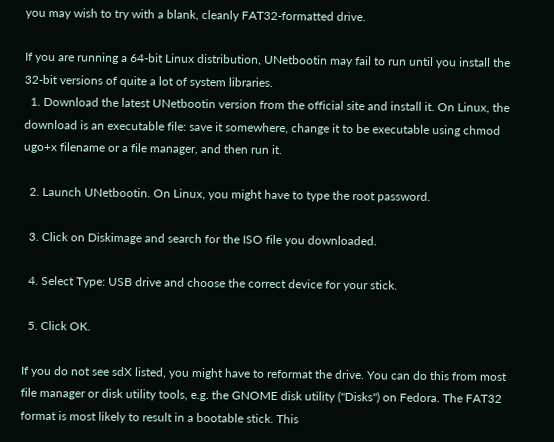you may wish to try with a blank, cleanly FAT32-formatted drive.

If you are running a 64-bit Linux distribution, UNetbootin may fail to run until you install the 32-bit versions of quite a lot of system libraries.
  1. Download the latest UNetbootin version from the official site and install it. On Linux, the download is an executable file: save it somewhere, change it to be executable using chmod ugo+x filename or a file manager, and then run it.

  2. Launch UNetbootin. On Linux, you might have to type the root password.

  3. Click on Diskimage and search for the ISO file you downloaded.

  4. Select Type: USB drive and choose the correct device for your stick.

  5. Click OK.

If you do not see sdX listed, you might have to reformat the drive. You can do this from most file manager or disk utility tools, e.g. the GNOME disk utility ("Disks") on Fedora. The FAT32 format is most likely to result in a bootable stick. This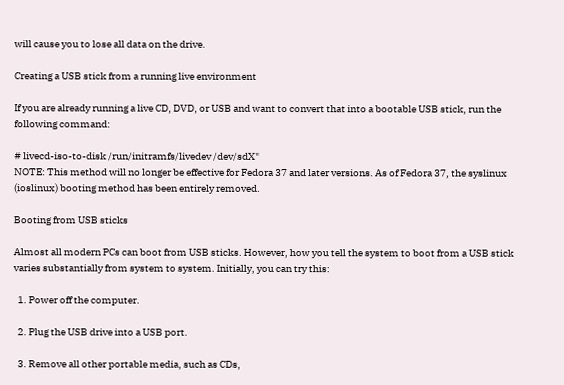will cause you to lose all data on the drive.

Creating a USB stick from a running live environment

If you are already running a live CD, DVD, or USB and want to convert that into a bootable USB stick, run the following command:

# livecd-iso-to-disk /run/initramfs/livedev /dev/sdX"
NOTE: This method will no longer be effective for Fedora 37 and later versions. As of Fedora 37, the syslinux (ioslinux) booting method has been entirely removed.

Booting from USB sticks

Almost all modern PCs can boot from USB sticks. However, how you tell the system to boot from a USB stick varies substantially from system to system. Initially, you can try this:

  1. Power off the computer.

  2. Plug the USB drive into a USB port.

  3. Remove all other portable media, such as CDs,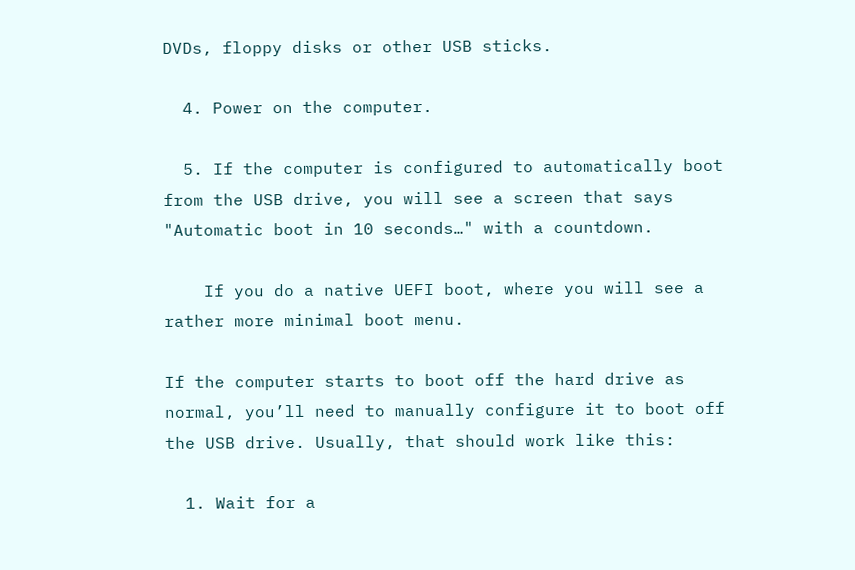DVDs, floppy disks or other USB sticks.

  4. Power on the computer.

  5. If the computer is configured to automatically boot from the USB drive, you will see a screen that says "Automatic boot in 10 seconds…" with a countdown.

    If you do a native UEFI boot, where you will see a rather more minimal boot menu.

If the computer starts to boot off the hard drive as normal, you’ll need to manually configure it to boot off the USB drive. Usually, that should work like this:

  1. Wait for a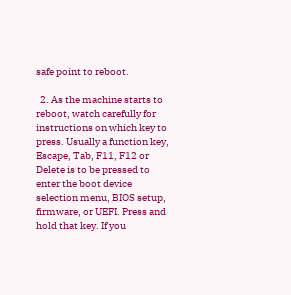safe point to reboot.

  2. As the machine starts to reboot, watch carefully for instructions on which key to press. Usually a function key, Escape, Tab, F11, F12 or Delete is to be pressed to enter the boot device selection menu, BIOS setup, firmware, or UEFI. Press and hold that key. If you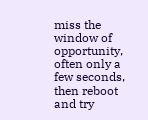miss the window of opportunity, often only a few seconds, then reboot and try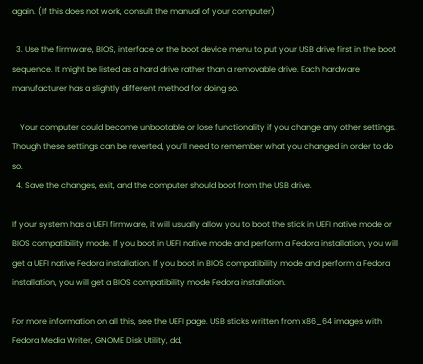again. (If this does not work, consult the manual of your computer)

  3. Use the firmware, BIOS, interface or the boot device menu to put your USB drive first in the boot sequence. It might be listed as a hard drive rather than a removable drive. Each hardware manufacturer has a slightly different method for doing so.

    Your computer could become unbootable or lose functionality if you change any other settings. Though these settings can be reverted, you’ll need to remember what you changed in order to do so.
  4. Save the changes, exit, and the computer should boot from the USB drive.

If your system has a UEFI firmware, it will usually allow you to boot the stick in UEFI native mode or BIOS compatibility mode. If you boot in UEFI native mode and perform a Fedora installation, you will get a UEFI native Fedora installation. If you boot in BIOS compatibility mode and perform a Fedora installation, you will get a BIOS compatibility mode Fedora installation.

For more information on all this, see the UEFI page. USB sticks written from x86_64 images with Fedora Media Writer, GNOME Disk Utility, dd,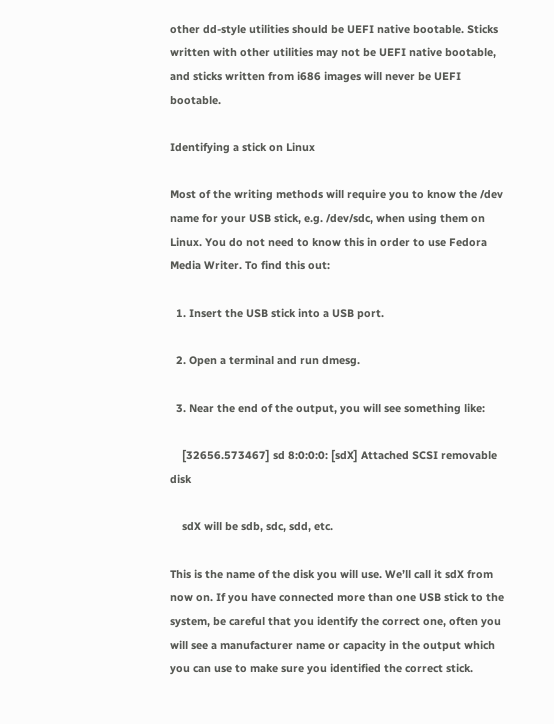other dd-style utilities should be UEFI native bootable. Sticks written with other utilities may not be UEFI native bootable, and sticks written from i686 images will never be UEFI bootable.

Identifying a stick on Linux

Most of the writing methods will require you to know the /dev name for your USB stick, e.g. /dev/sdc, when using them on Linux. You do not need to know this in order to use Fedora Media Writer. To find this out:

  1. Insert the USB stick into a USB port.

  2. Open a terminal and run dmesg.

  3. Near the end of the output, you will see something like:

    [32656.573467] sd 8:0:0:0: [sdX] Attached SCSI removable disk

    sdX will be sdb, sdc, sdd, etc.

This is the name of the disk you will use. We’ll call it sdX from now on. If you have connected more than one USB stick to the system, be careful that you identify the correct one, often you will see a manufacturer name or capacity in the output which you can use to make sure you identified the correct stick.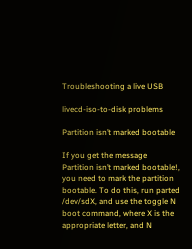Troubleshooting a live USB

livecd-iso-to-disk problems

Partition isn’t marked bootable

If you get the message Partition isn’t marked bootable!, you need to mark the partition bootable. To do this, run parted /dev/sdX, and use the toggle N boot command, where X is the appropriate letter, and N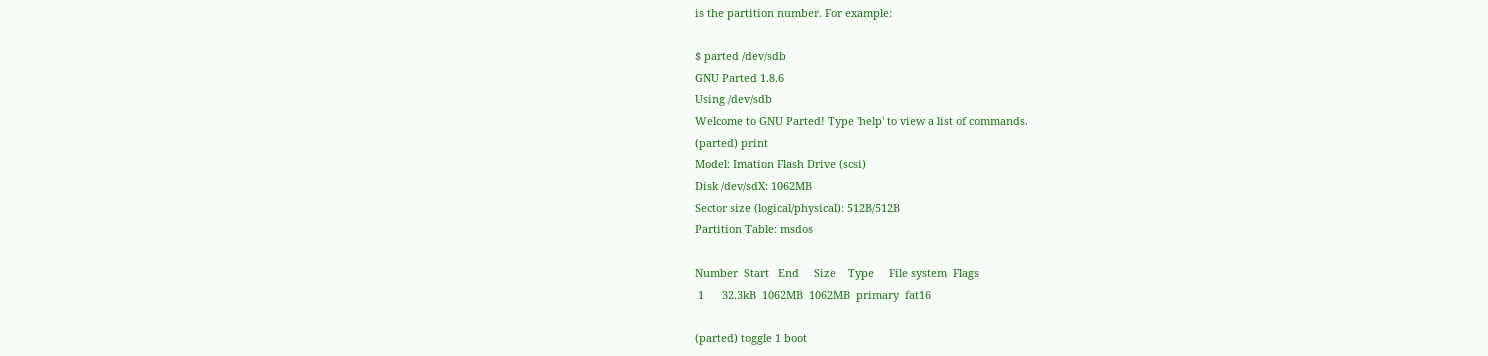is the partition number. For example:

$ parted /dev/sdb
GNU Parted 1.8.6
Using /dev/sdb
Welcome to GNU Parted! Type 'help' to view a list of commands.
(parted) print
Model: Imation Flash Drive (scsi)
Disk /dev/sdX: 1062MB
Sector size (logical/physical): 512B/512B
Partition Table: msdos

Number  Start   End     Size    Type     File system  Flags
 1      32.3kB  1062MB  1062MB  primary  fat16

(parted) toggle 1 boot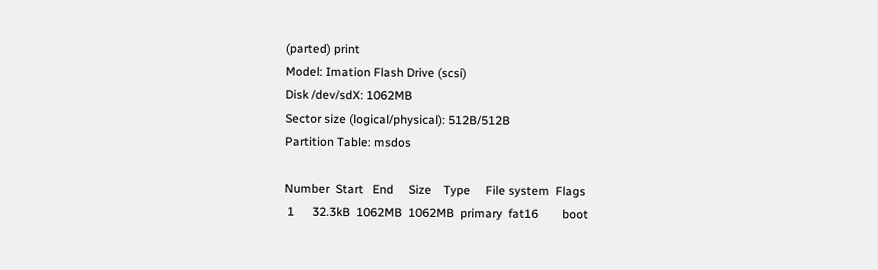(parted) print
Model: Imation Flash Drive (scsi)
Disk /dev/sdX: 1062MB
Sector size (logical/physical): 512B/512B
Partition Table: msdos

Number  Start   End     Size    Type     File system  Flags
 1      32.3kB  1062MB  1062MB  primary  fat16        boot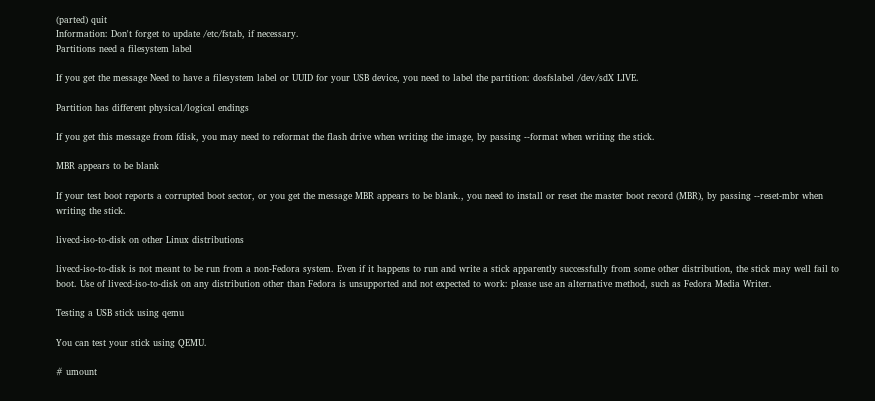(parted) quit
Information: Don't forget to update /etc/fstab, if necessary.
Partitions need a filesystem label

If you get the message Need to have a filesystem label or UUID for your USB device, you need to label the partition: dosfslabel /dev/sdX LIVE.

Partition has different physical/logical endings

If you get this message from fdisk, you may need to reformat the flash drive when writing the image, by passing --format when writing the stick.

MBR appears to be blank

If your test boot reports a corrupted boot sector, or you get the message MBR appears to be blank., you need to install or reset the master boot record (MBR), by passing --reset-mbr when writing the stick.

livecd-iso-to-disk on other Linux distributions

livecd-iso-to-disk is not meant to be run from a non-Fedora system. Even if it happens to run and write a stick apparently successfully from some other distribution, the stick may well fail to boot. Use of livecd-iso-to-disk on any distribution other than Fedora is unsupported and not expected to work: please use an alternative method, such as Fedora Media Writer.

Testing a USB stick using qemu

You can test your stick using QEMU.

# umount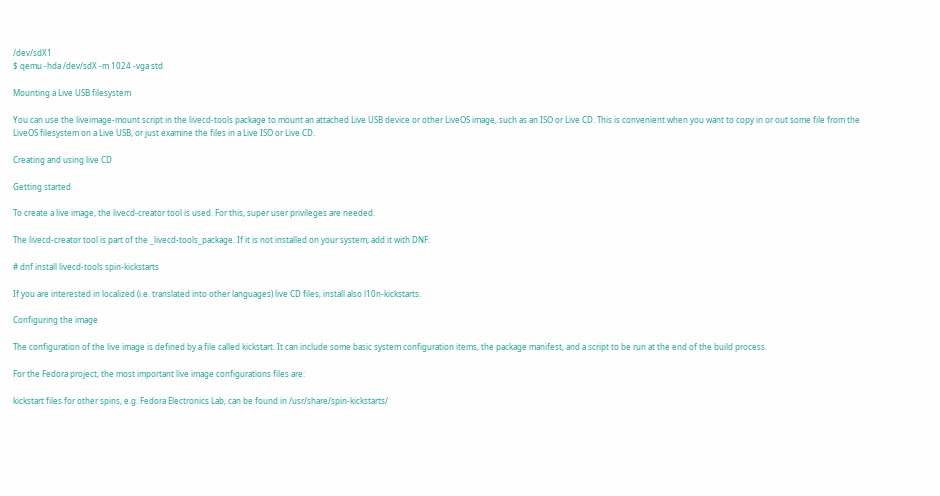/dev/sdX1
$ qemu -hda /dev/sdX -m 1024 -vga std

Mounting a Live USB filesystem

You can use the liveimage-mount script in the livecd-tools package to mount an attached Live USB device or other LiveOS image, such as an ISO or Live CD. This is convenient when you want to copy in or out some file from the LiveOS filesystem on a Live USB, or just examine the files in a Live ISO or Live CD.

Creating and using live CD

Getting started

To create a live image, the livecd-creator tool is used. For this, super user privileges are needed.

The livecd-creator tool is part of the _livecd-tools_package. If it is not installed on your system, add it with DNF:

# dnf install livecd-tools spin-kickstarts

If you are interested in localized (i.e. translated into other languages) live CD files, install also l10n-kickstarts.

Configuring the image

The configuration of the live image is defined by a file called kickstart. It can include some basic system configuration items, the package manifest, and a script to be run at the end of the build process.

For the Fedora project, the most important live image configurations files are:

kickstart files for other spins, e.g. Fedora Electronics Lab, can be found in /usr/share/spin-kickstarts/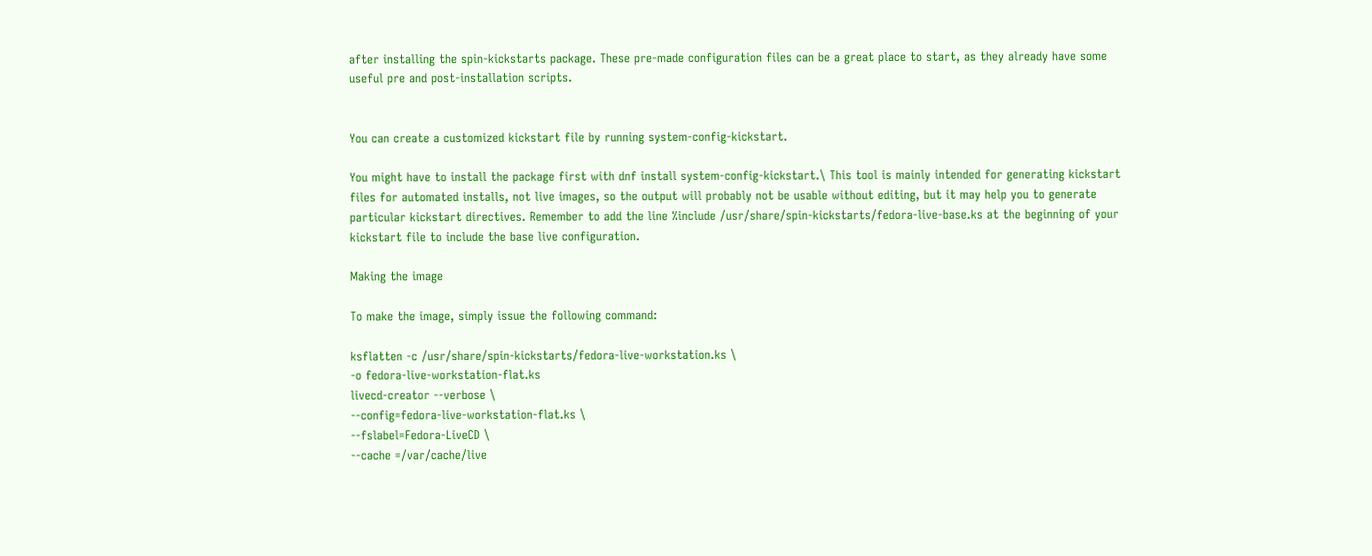after installing the spin-kickstarts package. These pre-made configuration files can be a great place to start, as they already have some useful pre and post-installation scripts.


You can create a customized kickstart file by running system-config-kickstart.

You might have to install the package first with dnf install system-config-kickstart.\ This tool is mainly intended for generating kickstart files for automated installs, not live images, so the output will probably not be usable without editing, but it may help you to generate particular kickstart directives. Remember to add the line %include /usr/share/spin-kickstarts/fedora-live-base.ks at the beginning of your kickstart file to include the base live configuration.

Making the image

To make the image, simply issue the following command:

ksflatten -c /usr/share/spin-kickstarts/fedora-live-workstation.ks \
-o fedora-live-workstation-flat.ks
livecd-creator --verbose \
--config=fedora-live-workstation-flat.ks \
--fslabel=Fedora-LiveCD \
--cache =/var/cache/live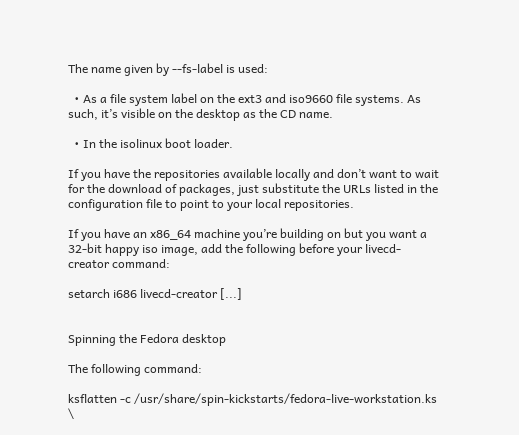The name given by --fs-label is used:

  • As a file system label on the ext3 and iso9660 file systems. As such, it’s visible on the desktop as the CD name.

  • In the isolinux boot loader.

If you have the repositories available locally and don’t want to wait for the download of packages, just substitute the URLs listed in the configuration file to point to your local repositories.

If you have an x86_64 machine you’re building on but you want a 32-bit happy iso image, add the following before your livecd-creator command:

setarch i686 livecd-creator [...]


Spinning the Fedora desktop

The following command:

ksflatten -c /usr/share/spin-kickstarts/fedora-live-workstation.ks \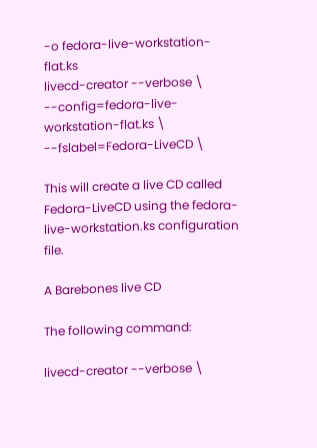-o fedora-live-workstation-flat.ks
livecd-creator --verbose \
--config=fedora-live-workstation-flat.ks \
--fslabel=Fedora-LiveCD \

This will create a live CD called Fedora-LiveCD using the fedora-live-workstation.ks configuration file.

A Barebones live CD

The following command:

livecd-creator --verbose \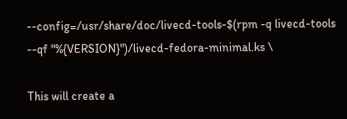--config=/usr/share/doc/livecd-tools-$(rpm -q livecd-tools --qf "%{VERSION}")/livecd-fedora-minimal.ks \

This will create a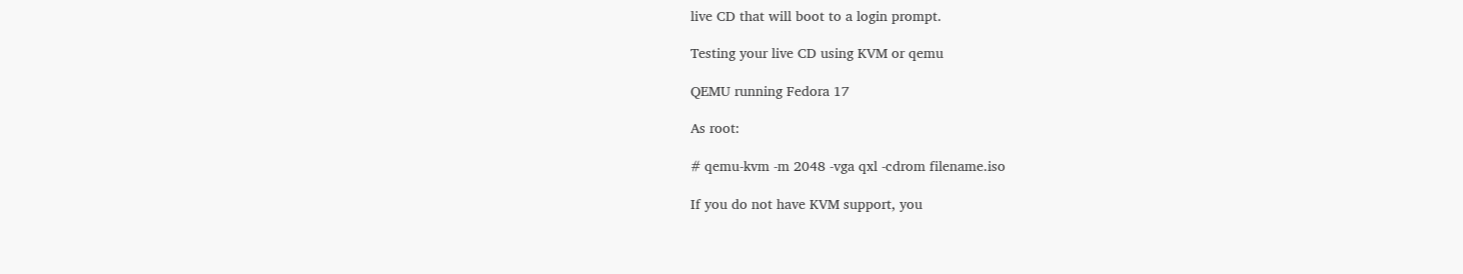live CD that will boot to a login prompt.

Testing your live CD using KVM or qemu

QEMU running Fedora 17

As root:

# qemu-kvm -m 2048 -vga qxl -cdrom filename.iso

If you do not have KVM support, you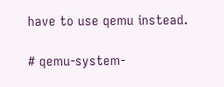have to use qemu instead.

# qemu-system-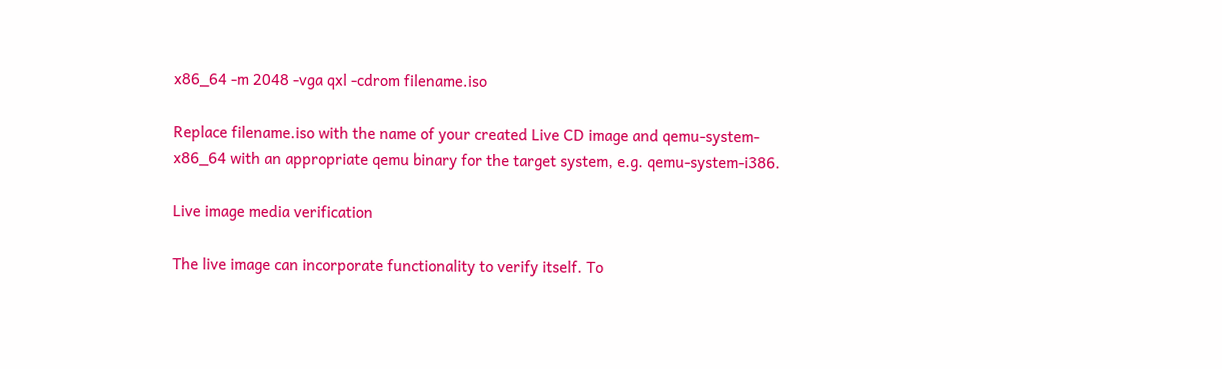x86_64 -m 2048 -vga qxl -cdrom filename.iso

Replace filename.iso with the name of your created Live CD image and qemu-system-x86_64 with an appropriate qemu binary for the target system, e.g. qemu-system-i386.

Live image media verification

The live image can incorporate functionality to verify itself. To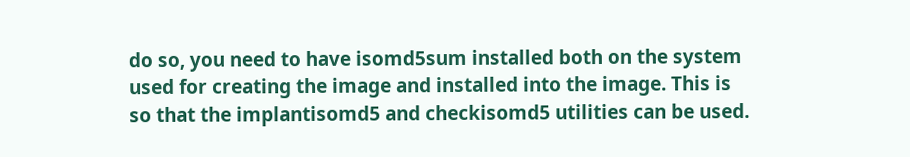do so, you need to have isomd5sum installed both on the system used for creating the image and installed into the image. This is so that the implantisomd5 and checkisomd5 utilities can be used.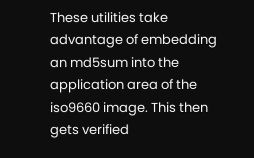These utilities take advantage of embedding an md5sum into the application area of the iso9660 image. This then gets verified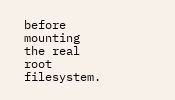before mounting the real root filesystem.